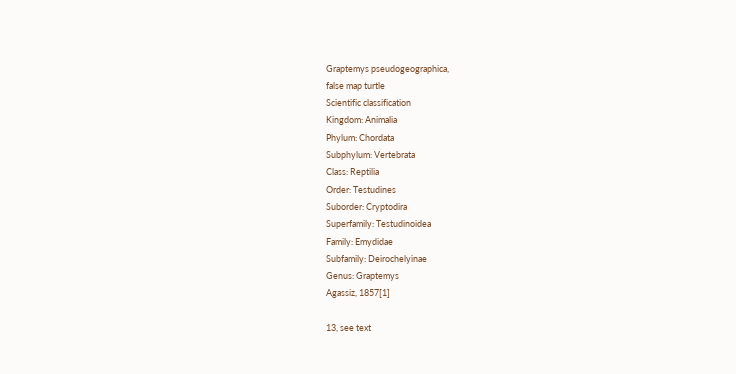Graptemys pseudogeographica,
false map turtle
Scientific classification
Kingdom: Animalia
Phylum: Chordata
Subphylum: Vertebrata
Class: Reptilia
Order: Testudines
Suborder: Cryptodira
Superfamily: Testudinoidea
Family: Emydidae
Subfamily: Deirochelyinae
Genus: Graptemys
Agassiz, 1857[1]

13, see text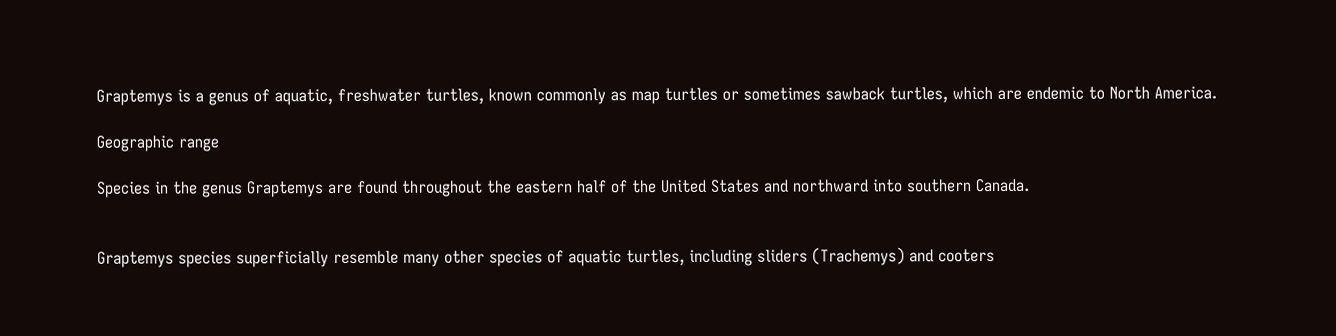Graptemys is a genus of aquatic, freshwater turtles, known commonly as map turtles or sometimes sawback turtles, which are endemic to North America.

Geographic range

Species in the genus Graptemys are found throughout the eastern half of the United States and northward into southern Canada.


Graptemys species superficially resemble many other species of aquatic turtles, including sliders (Trachemys) and cooters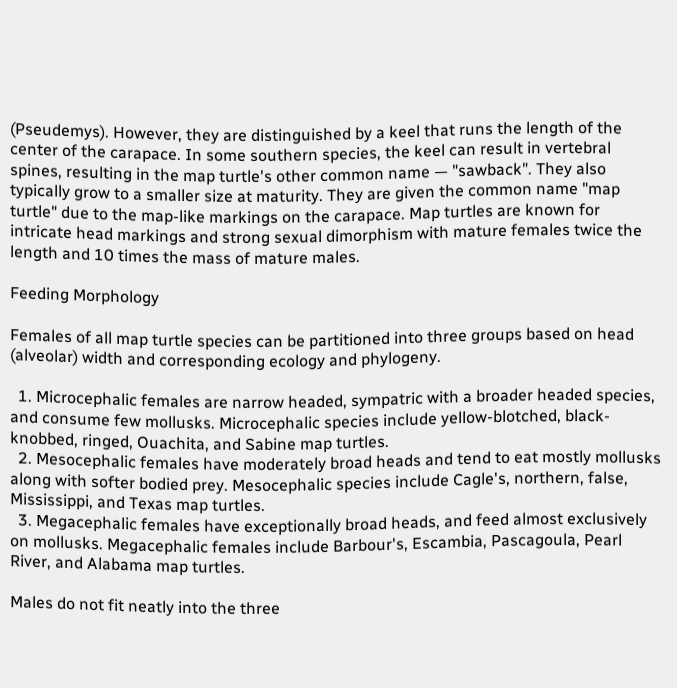(Pseudemys). However, they are distinguished by a keel that runs the length of the center of the carapace. In some southern species, the keel can result in vertebral spines, resulting in the map turtle's other common name — "sawback". They also typically grow to a smaller size at maturity. They are given the common name "map turtle" due to the map-like markings on the carapace. Map turtles are known for intricate head markings and strong sexual dimorphism with mature females twice the length and 10 times the mass of mature males.

Feeding Morphology

Females of all map turtle species can be partitioned into three groups based on head (alveolar) width and corresponding ecology and phylogeny.

  1. Microcephalic females are narrow headed, sympatric with a broader headed species, and consume few mollusks. Microcephalic species include yellow-blotched, black-knobbed, ringed, Ouachita, and Sabine map turtles.
  2. Mesocephalic females have moderately broad heads and tend to eat mostly mollusks along with softer bodied prey. Mesocephalic species include Cagle's, northern, false, Mississippi, and Texas map turtles.
  3. Megacephalic females have exceptionally broad heads, and feed almost exclusively on mollusks. Megacephalic females include Barbour's, Escambia, Pascagoula, Pearl River, and Alabama map turtles.

Males do not fit neatly into the three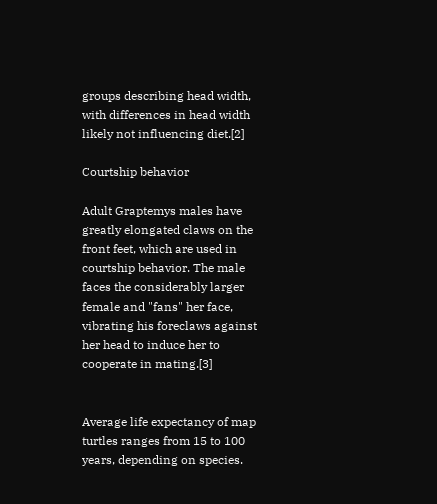groups describing head width, with differences in head width likely not influencing diet.[2]

Courtship behavior

Adult Graptemys males have greatly elongated claws on the front feet, which are used in courtship behavior. The male faces the considerably larger female and "fans" her face, vibrating his foreclaws against her head to induce her to cooperate in mating.[3]


Average life expectancy of map turtles ranges from 15 to 100 years, depending on species.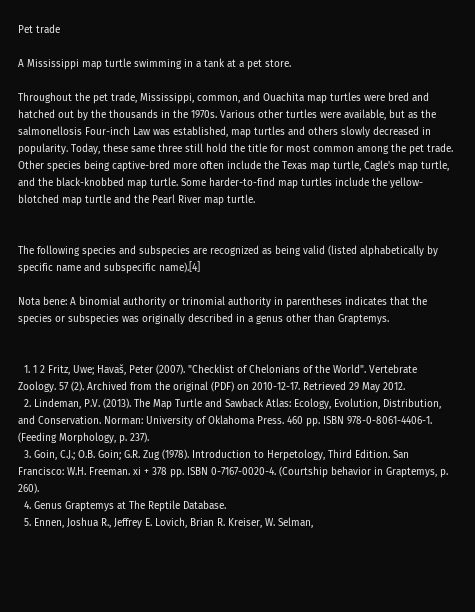Pet trade

A Mississippi map turtle swimming in a tank at a pet store.

Throughout the pet trade, Mississippi, common, and Ouachita map turtles were bred and hatched out by the thousands in the 1970s. Various other turtles were available, but as the salmonellosis Four-inch Law was established, map turtles and others slowly decreased in popularity. Today, these same three still hold the title for most common among the pet trade. Other species being captive-bred more often include the Texas map turtle, Cagle's map turtle, and the black-knobbed map turtle. Some harder-to-find map turtles include the yellow-blotched map turtle and the Pearl River map turtle.


The following species and subspecies are recognized as being valid (listed alphabetically by specific name and subspecific name).[4]

Nota bene: A binomial authority or trinomial authority in parentheses indicates that the species or subspecies was originally described in a genus other than Graptemys.


  1. 1 2 Fritz, Uwe; Havaš, Peter (2007). "Checklist of Chelonians of the World". Vertebrate Zoology. 57 (2). Archived from the original (PDF) on 2010-12-17. Retrieved 29 May 2012.
  2. Lindeman, P.V. (2013). The Map Turtle and Sawback Atlas: Ecology, Evolution, Distribution, and Conservation. Norman: University of Oklahoma Press. 460 pp. ISBN 978-0-8061-4406-1. (Feeding Morphology, p. 237).
  3. Goin, C.J.; O.B. Goin; G.R. Zug (1978). Introduction to Herpetology, Third Edition. San Francisco: W.H. Freeman. xi + 378 pp. ISBN 0-7167-0020-4. (Courtship behavior in Graptemys, p. 260).
  4. Genus Graptemys at The Reptile Database.
  5. Ennen, Joshua R., Jeffrey E. Lovich, Brian R. Kreiser, W. Selman,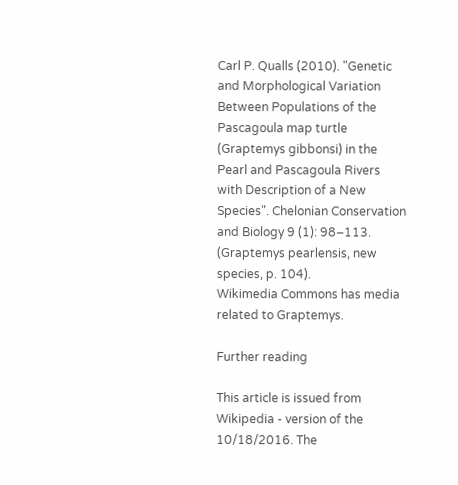Carl P. Qualls (2010). "Genetic and Morphological Variation Between Populations of the Pascagoula map turtle (Graptemys gibbonsi) in the Pearl and Pascagoula Rivers with Description of a New Species". Chelonian Conservation and Biology 9 (1): 98–113. (Graptemys pearlensis, new species, p. 104).
Wikimedia Commons has media related to Graptemys.

Further reading

This article is issued from Wikipedia - version of the 10/18/2016. The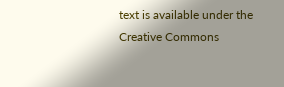text is available under the Creative Commons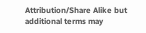Attribution/Share Alike but additional terms may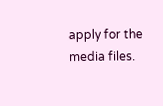apply for the media files.